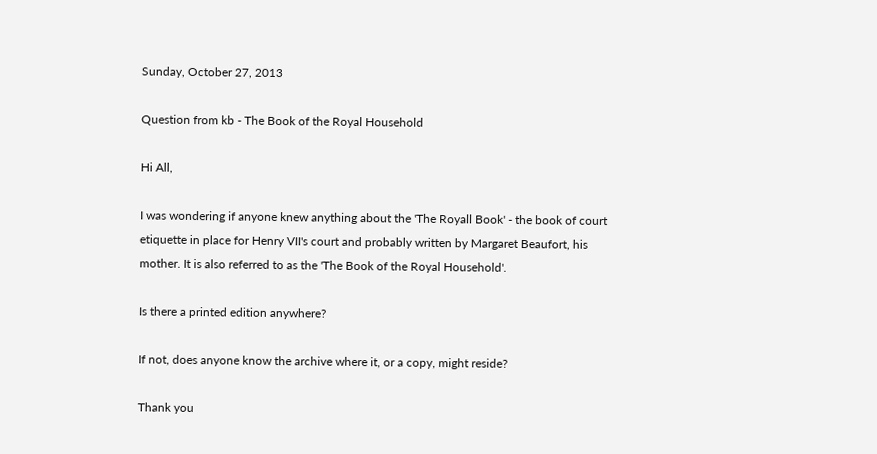Sunday, October 27, 2013

Question from kb - The Book of the Royal Household

Hi All,

I was wondering if anyone knew anything about the 'The Royall Book' - the book of court etiquette in place for Henry VII's court and probably written by Margaret Beaufort, his mother. It is also referred to as the 'The Book of the Royal Household'.

Is there a printed edition anywhere?

If not, does anyone know the archive where it, or a copy, might reside?

Thank you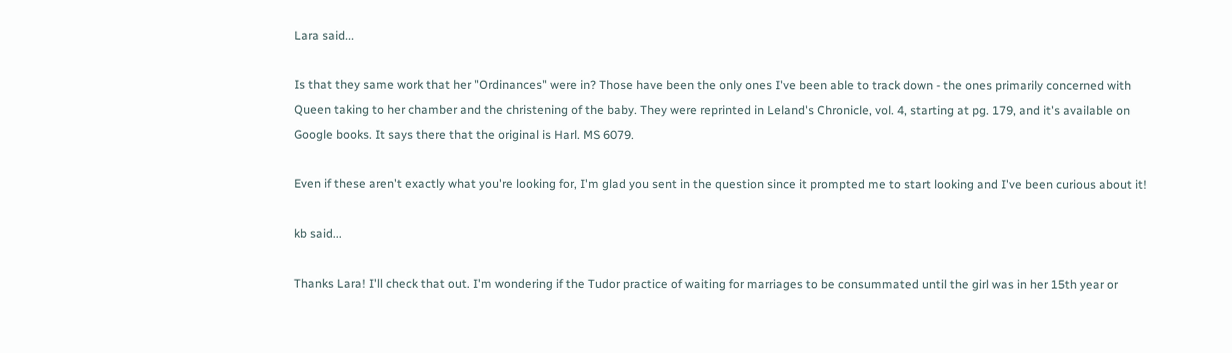Lara said...

Is that they same work that her "Ordinances" were in? Those have been the only ones I've been able to track down - the ones primarily concerned with Queen taking to her chamber and the christening of the baby. They were reprinted in Leland's Chronicle, vol. 4, starting at pg. 179, and it's available on Google books. It says there that the original is Harl. MS 6079.

Even if these aren't exactly what you're looking for, I'm glad you sent in the question since it prompted me to start looking and I've been curious about it!

kb said...

Thanks Lara! I'll check that out. I'm wondering if the Tudor practice of waiting for marriages to be consummated until the girl was in her 15th year or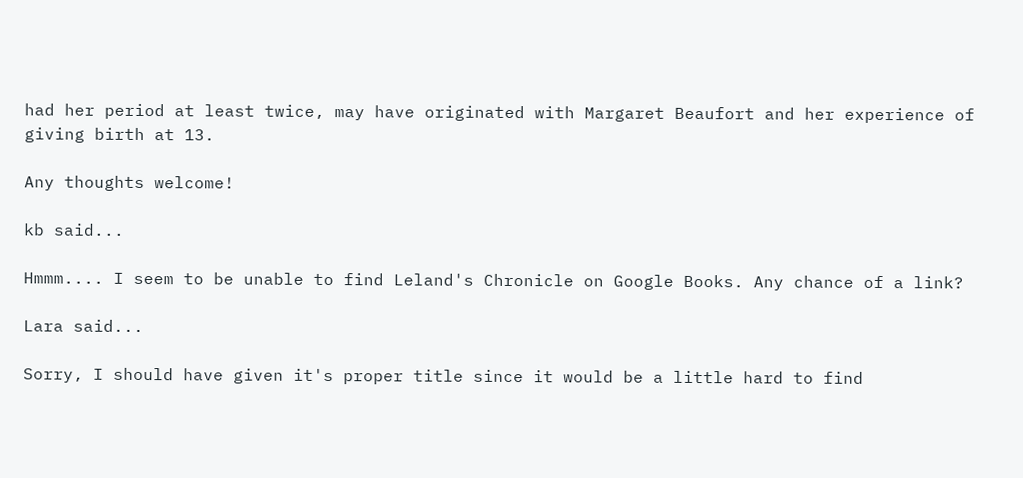had her period at least twice, may have originated with Margaret Beaufort and her experience of giving birth at 13.

Any thoughts welcome!

kb said...

Hmmm.... I seem to be unable to find Leland's Chronicle on Google Books. Any chance of a link?

Lara said...

Sorry, I should have given it's proper title since it would be a little hard to find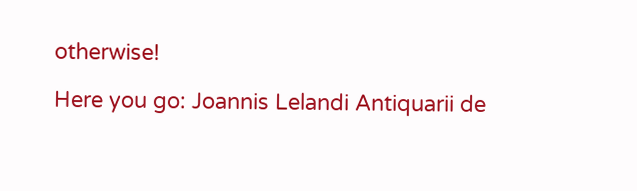otherwise!

Here you go: Joannis Lelandi Antiquarii de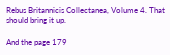Rebus Britannicis Collectanea, Volume 4. That should bring it up.

And the page 179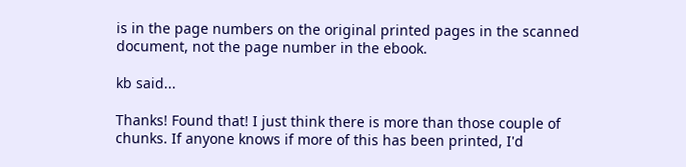is in the page numbers on the original printed pages in the scanned document, not the page number in the ebook.

kb said...

Thanks! Found that! I just think there is more than those couple of chunks. If anyone knows if more of this has been printed, I'd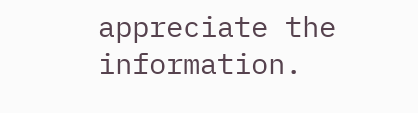appreciate the information.